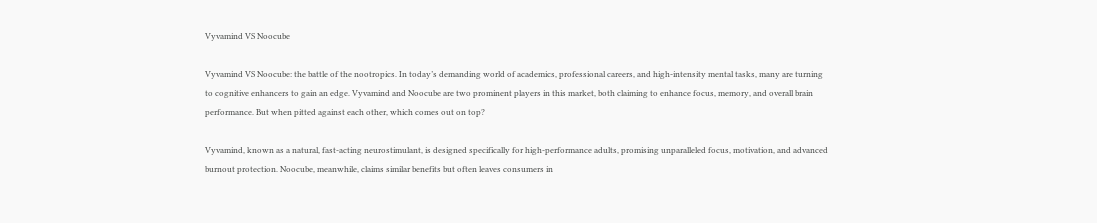Vyvamind VS Noocube

Vyvamind VS Noocube: the battle of the nootropics. In today’s demanding world of academics, professional careers, and high-intensity mental tasks, many are turning to cognitive enhancers to gain an edge. Vyvamind and Noocube are two prominent players in this market, both claiming to enhance focus, memory, and overall brain performance. But when pitted against each other, which comes out on top?

Vyvamind, known as a natural, fast-acting neurostimulant, is designed specifically for high-performance adults, promising unparalleled focus, motivation, and advanced burnout protection. Noocube, meanwhile, claims similar benefits but often leaves consumers in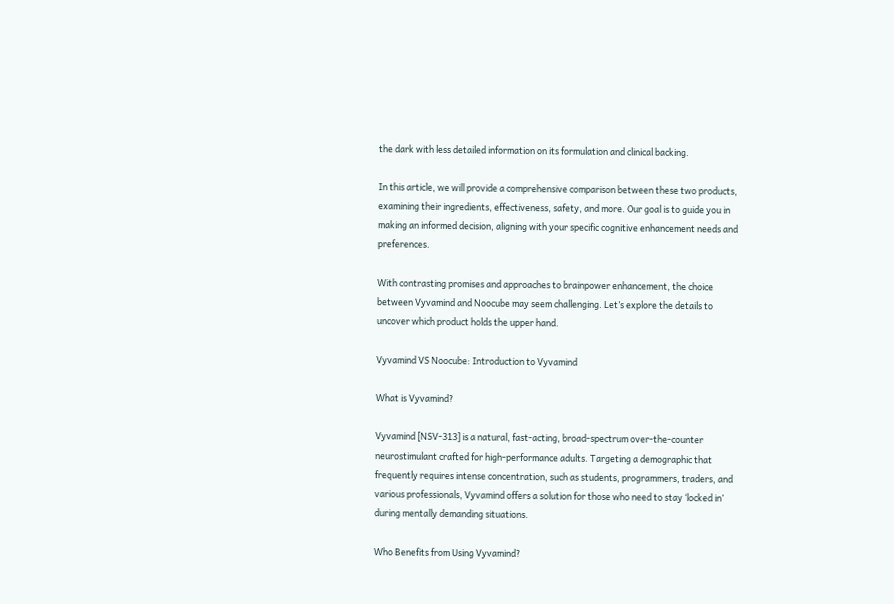the dark with less detailed information on its formulation and clinical backing.

In this article, we will provide a comprehensive comparison between these two products, examining their ingredients, effectiveness, safety, and more. Our goal is to guide you in making an informed decision, aligning with your specific cognitive enhancement needs and preferences.

With contrasting promises and approaches to brainpower enhancement, the choice between Vyvamind and Noocube may seem challenging. Let’s explore the details to uncover which product holds the upper hand.

Vyvamind VS Noocube: Introduction to Vyvamind

What is Vyvamind?

Vyvamind [NSV-313] is a natural, fast-acting, broad-spectrum over-the-counter neurostimulant crafted for high-performance adults. Targeting a demographic that frequently requires intense concentration, such as students, programmers, traders, and various professionals, Vyvamind offers a solution for those who need to stay ‘locked in’ during mentally demanding situations.

Who Benefits from Using Vyvamind?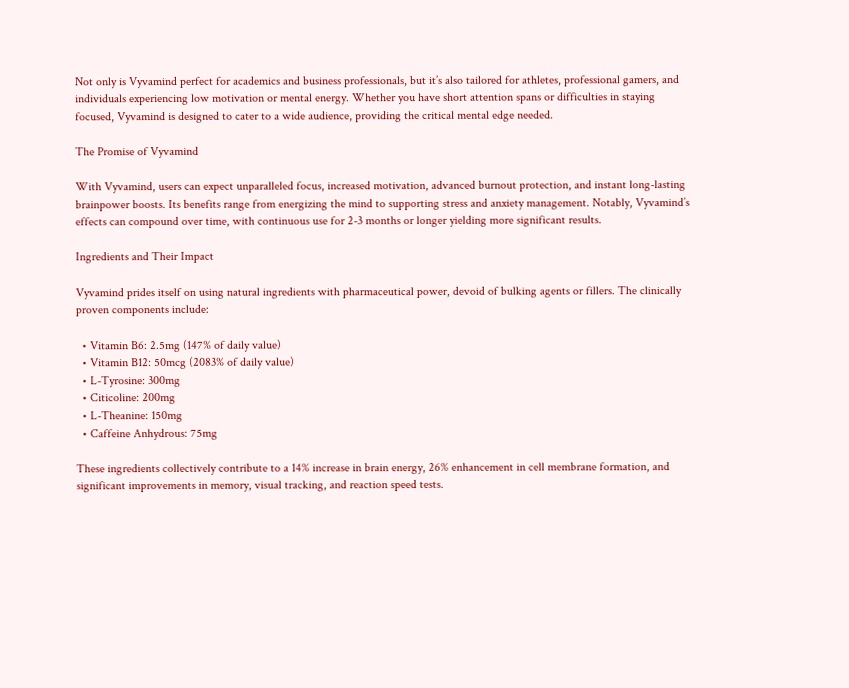Not only is Vyvamind perfect for academics and business professionals, but it’s also tailored for athletes, professional gamers, and individuals experiencing low motivation or mental energy. Whether you have short attention spans or difficulties in staying focused, Vyvamind is designed to cater to a wide audience, providing the critical mental edge needed.

The Promise of Vyvamind

With Vyvamind, users can expect unparalleled focus, increased motivation, advanced burnout protection, and instant long-lasting brainpower boosts. Its benefits range from energizing the mind to supporting stress and anxiety management. Notably, Vyvamind’s effects can compound over time, with continuous use for 2-3 months or longer yielding more significant results.

Ingredients and Their Impact

Vyvamind prides itself on using natural ingredients with pharmaceutical power, devoid of bulking agents or fillers. The clinically proven components include:

  • Vitamin B6: 2.5mg (147% of daily value)
  • Vitamin B12: 50mcg (2083% of daily value)
  • L-Tyrosine: 300mg
  • Citicoline: 200mg
  • L-Theanine: 150mg
  • Caffeine Anhydrous: 75mg

These ingredients collectively contribute to a 14% increase in brain energy, 26% enhancement in cell membrane formation, and significant improvements in memory, visual tracking, and reaction speed tests.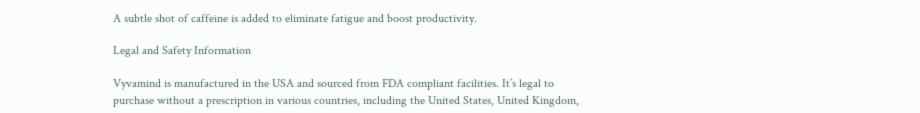A subtle shot of caffeine is added to eliminate fatigue and boost productivity.

Legal and Safety Information

Vyvamind is manufactured in the USA and sourced from FDA compliant facilities. It’s legal to purchase without a prescription in various countries, including the United States, United Kingdom,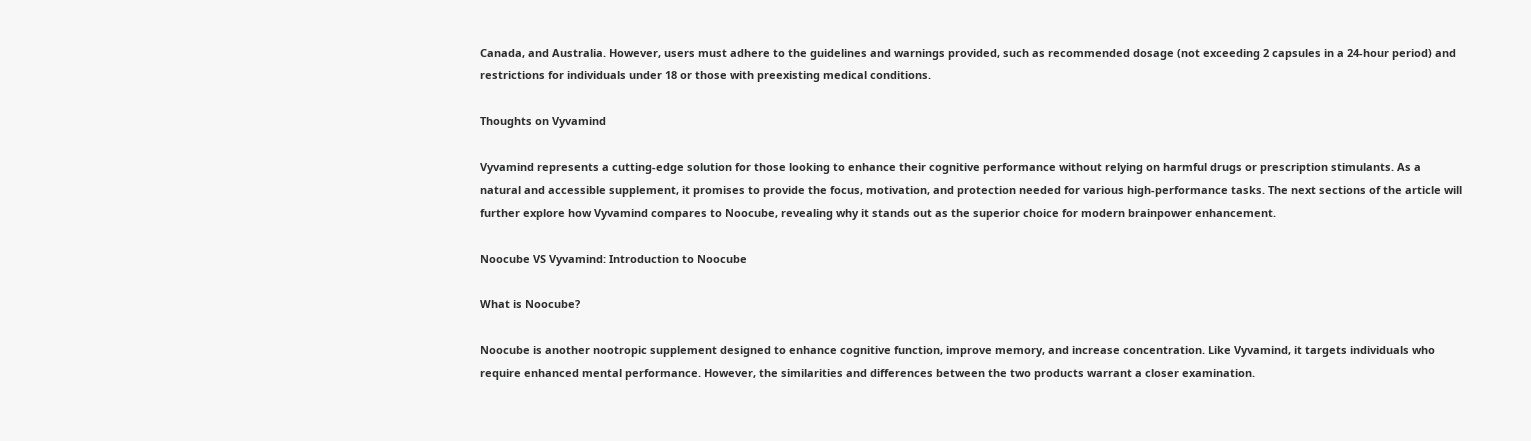Canada, and Australia. However, users must adhere to the guidelines and warnings provided, such as recommended dosage (not exceeding 2 capsules in a 24-hour period) and restrictions for individuals under 18 or those with preexisting medical conditions.

Thoughts on Vyvamind

Vyvamind represents a cutting-edge solution for those looking to enhance their cognitive performance without relying on harmful drugs or prescription stimulants. As a natural and accessible supplement, it promises to provide the focus, motivation, and protection needed for various high-performance tasks. The next sections of the article will further explore how Vyvamind compares to Noocube, revealing why it stands out as the superior choice for modern brainpower enhancement.

Noocube VS Vyvamind: Introduction to Noocube

What is Noocube?

Noocube is another nootropic supplement designed to enhance cognitive function, improve memory, and increase concentration. Like Vyvamind, it targets individuals who require enhanced mental performance. However, the similarities and differences between the two products warrant a closer examination.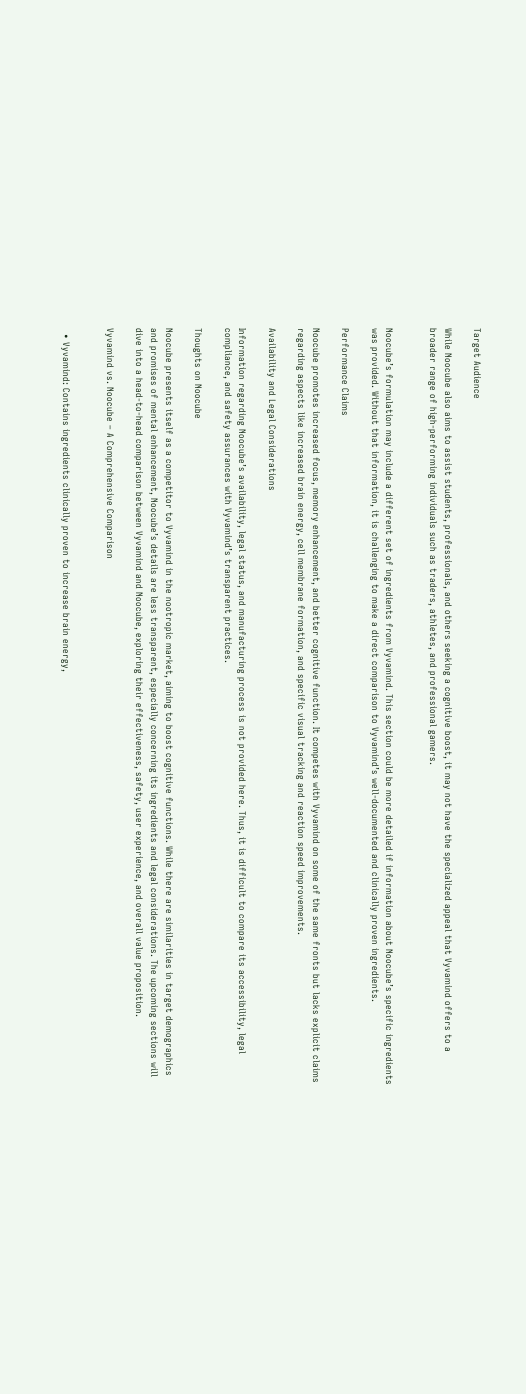Target Audience

While Noocube also aims to assist students, professionals, and others seeking a cognitive boost, it may not have the specialized appeal that Vyvamind offers to a broader range of high-performing individuals such as traders, athletes, and professional gamers.


Noocube’s formulation may include a different set of ingredients from Vyvamind. This section could be more detailed if information about Noocube’s specific ingredients was provided. Without that information, it is challenging to make a direct comparison to Vyvamind’s well-documented and clinically proven ingredients.

Performance Claims

Noocube promotes increased focus, memory enhancement, and better cognitive function. It competes with Vyvamind on some of the same fronts but lacks explicit claims regarding aspects like increased brain energy, cell membrane formation, and specific visual tracking and reaction speed improvements.

Availability and Legal Considerations

Information regarding Noocube’s availability, legal status, and manufacturing process is not provided here. Thus, it is difficult to compare its accessibility, legal compliance, and safety assurances with Vyvamind’s transparent practices.

Thoughts on Noocube

Noocube presents itself as a competitor to Vyvamind in the nootropic market, aiming to boost cognitive functions. While there are similarities in target demographics and promises of mental enhancement, Noocube’s details are less transparent, especially concerning its ingredients and legal considerations. The upcoming sections will dive into a head-to-head comparison between Vyvamind and Noocube, exploring their effectiveness, safety, user experience, and overall value proposition.

Vyvamind vs. Noocube – A Comprehensive Comparison


  • Vyvamind: Contains ingredients clinically proven to increase brain energy,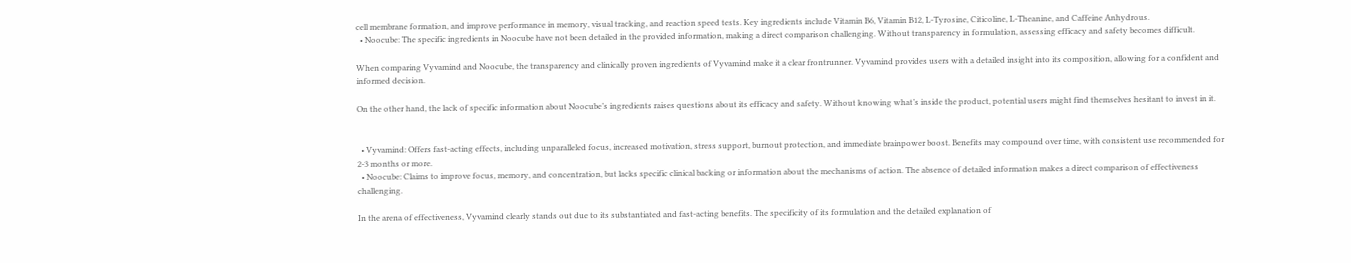cell membrane formation, and improve performance in memory, visual tracking, and reaction speed tests. Key ingredients include Vitamin B6, Vitamin B12, L-Tyrosine, Citicoline, L-Theanine, and Caffeine Anhydrous.
  • Noocube: The specific ingredients in Noocube have not been detailed in the provided information, making a direct comparison challenging. Without transparency in formulation, assessing efficacy and safety becomes difficult.

When comparing Vyvamind and Noocube, the transparency and clinically proven ingredients of Vyvamind make it a clear frontrunner. Vyvamind provides users with a detailed insight into its composition, allowing for a confident and informed decision.

On the other hand, the lack of specific information about Noocube’s ingredients raises questions about its efficacy and safety. Without knowing what’s inside the product, potential users might find themselves hesitant to invest in it.


  • Vyvamind: Offers fast-acting effects, including unparalleled focus, increased motivation, stress support, burnout protection, and immediate brainpower boost. Benefits may compound over time, with consistent use recommended for 2-3 months or more.
  • Noocube: Claims to improve focus, memory, and concentration, but lacks specific clinical backing or information about the mechanisms of action. The absence of detailed information makes a direct comparison of effectiveness challenging.

In the arena of effectiveness, Vyvamind clearly stands out due to its substantiated and fast-acting benefits. The specificity of its formulation and the detailed explanation of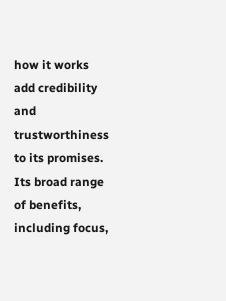how it works add credibility and trustworthiness to its promises. Its broad range of benefits, including focus,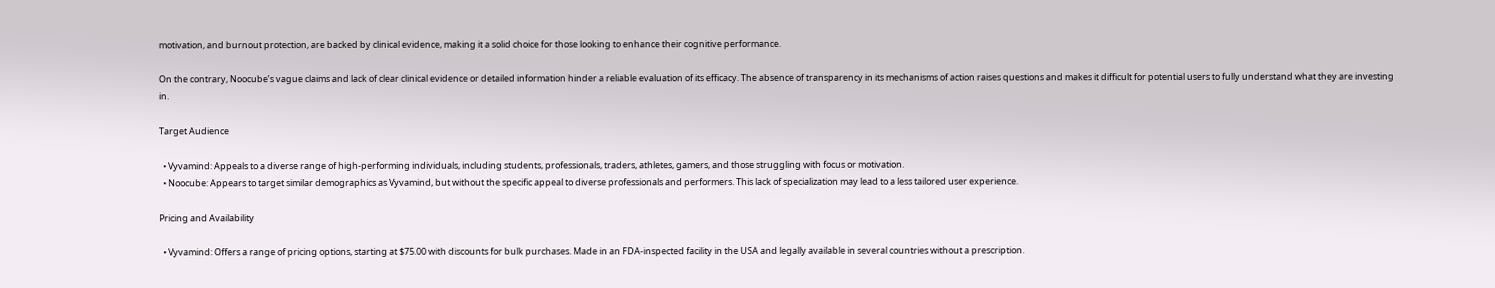motivation, and burnout protection, are backed by clinical evidence, making it a solid choice for those looking to enhance their cognitive performance.

On the contrary, Noocube’s vague claims and lack of clear clinical evidence or detailed information hinder a reliable evaluation of its efficacy. The absence of transparency in its mechanisms of action raises questions and makes it difficult for potential users to fully understand what they are investing in.

Target Audience

  • Vyvamind: Appeals to a diverse range of high-performing individuals, including students, professionals, traders, athletes, gamers, and those struggling with focus or motivation.
  • Noocube: Appears to target similar demographics as Vyvamind, but without the specific appeal to diverse professionals and performers. This lack of specialization may lead to a less tailored user experience.

Pricing and Availability

  • Vyvamind: Offers a range of pricing options, starting at $75.00 with discounts for bulk purchases. Made in an FDA-inspected facility in the USA and legally available in several countries without a prescription.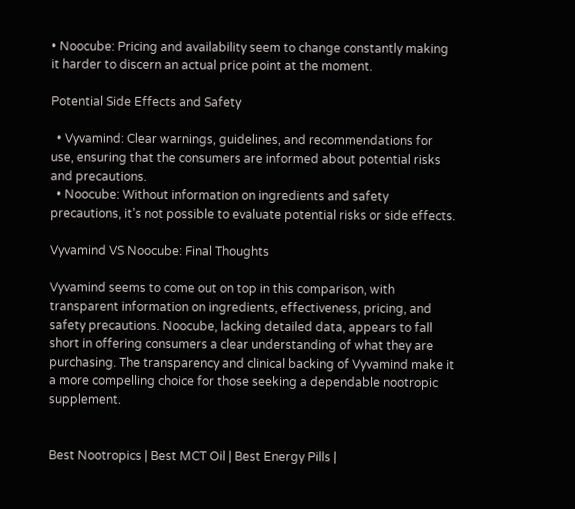• Noocube: Pricing and availability seem to change constantly making it harder to discern an actual price point at the moment.

Potential Side Effects and Safety

  • Vyvamind: Clear warnings, guidelines, and recommendations for use, ensuring that the consumers are informed about potential risks and precautions.
  • Noocube: Without information on ingredients and safety precautions, it’s not possible to evaluate potential risks or side effects.

Vyvamind VS Noocube: Final Thoughts

Vyvamind seems to come out on top in this comparison, with transparent information on ingredients, effectiveness, pricing, and safety precautions. Noocube, lacking detailed data, appears to fall short in offering consumers a clear understanding of what they are purchasing. The transparency and clinical backing of Vyvamind make it a more compelling choice for those seeking a dependable nootropic supplement.


Best Nootropics | Best MCT Oil | Best Energy Pills |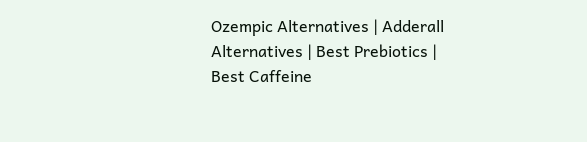Ozempic Alternatives | Adderall Alternatives | Best Prebiotics | Best Caffeine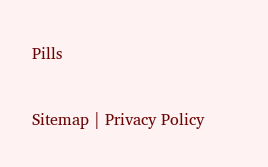Pills

Sitemap | Privacy Policy